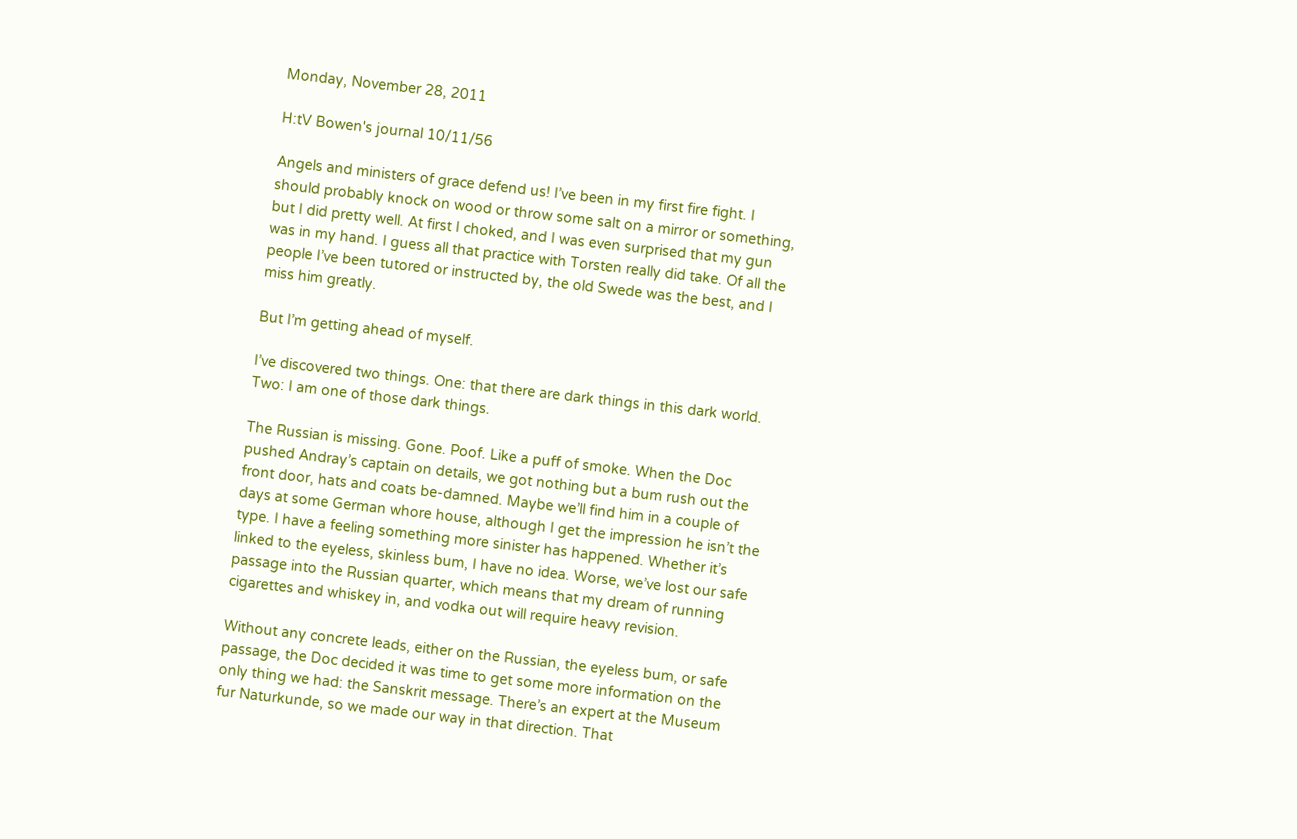Monday, November 28, 2011

H:tV Bowen's journal 10/11/56

Angels and ministers of grace defend us! I’ve been in my first fire fight. I should probably knock on wood or throw some salt on a mirror or something, but I did pretty well. At first I choked, and I was even surprised that my gun was in my hand. I guess all that practice with Torsten really did take. Of all the people I’ve been tutored or instructed by, the old Swede was the best, and I miss him greatly.

But I’m getting ahead of myself.

I’ve discovered two things. One: that there are dark things in this dark world. Two: I am one of those dark things.

The Russian is missing. Gone. Poof. Like a puff of smoke. When the Doc pushed Andray’s captain on details, we got nothing but a bum rush out the front door, hats and coats be-damned. Maybe we’ll find him in a couple of days at some German whore house, although I get the impression he isn’t the type. I have a feeling something more sinister has happened. Whether it’s linked to the eyeless, skinless bum, I have no idea. Worse, we’ve lost our safe passage into the Russian quarter, which means that my dream of running cigarettes and whiskey in, and vodka out will require heavy revision.

Without any concrete leads, either on the Russian, the eyeless bum, or safe passage, the Doc decided it was time to get some more information on the only thing we had: the Sanskrit message. There’s an expert at the Museum fur Naturkunde, so we made our way in that direction. That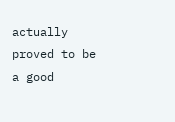actually proved to be a good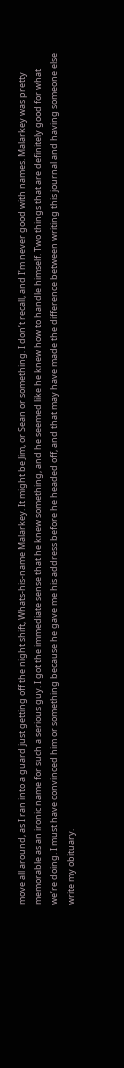move all around, as I ran into a guard just getting off the night shift, Whats-his-name Malarkey. It might be Jim, or Sean or something. I don’t recall, and I’m never good with names. Malarkey was pretty memorable as an ironic name for such a serious guy. I got the immediate sense that he knew something, and he seemed like he knew how to handle himself. Two things that are definitely good for what we’re doing. I must have convinced him or something because he gave me his address before he headed off, and that may have made the difference between writing this journal and having someone else write my obituary.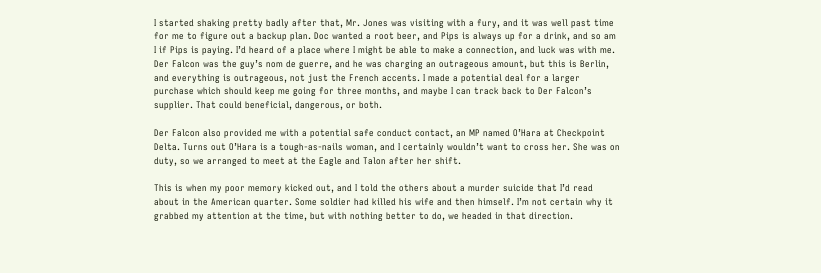I started shaking pretty badly after that, Mr. Jones was visiting with a fury, and it was well past time for me to figure out a backup plan. Doc wanted a root beer, and Pips is always up for a drink, and so am I if Pips is paying. I’d heard of a place where I might be able to make a connection, and luck was with me. Der Falcon was the guy’s nom de guerre, and he was charging an outrageous amount, but this is Berlin, and everything is outrageous, not just the French accents. I made a potential deal for a larger purchase which should keep me going for three months, and maybe I can track back to Der Falcon’s supplier. That could beneficial, dangerous, or both.

Der Falcon also provided me with a potential safe conduct contact, an MP named O’Hara at Checkpoint Delta. Turns out O’Hara is a tough-as-nails woman, and I certainly wouldn’t want to cross her. She was on duty, so we arranged to meet at the Eagle and Talon after her shift.

This is when my poor memory kicked out, and I told the others about a murder suicide that I’d read about in the American quarter. Some soldier had killed his wife and then himself. I’m not certain why it grabbed my attention at the time, but with nothing better to do, we headed in that direction.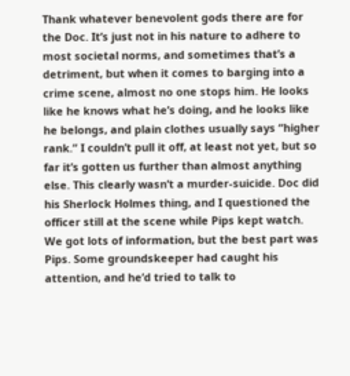Thank whatever benevolent gods there are for the Doc. It’s just not in his nature to adhere to most societal norms, and sometimes that’s a detriment, but when it comes to barging into a crime scene, almost no one stops him. He looks like he knows what he’s doing, and he looks like he belongs, and plain clothes usually says “higher rank.” I couldn’t pull it off, at least not yet, but so far it’s gotten us further than almost anything else. This clearly wasn’t a murder-suicide. Doc did his Sherlock Holmes thing, and I questioned the officer still at the scene while Pips kept watch. We got lots of information, but the best part was Pips. Some groundskeeper had caught his attention, and he’d tried to talk to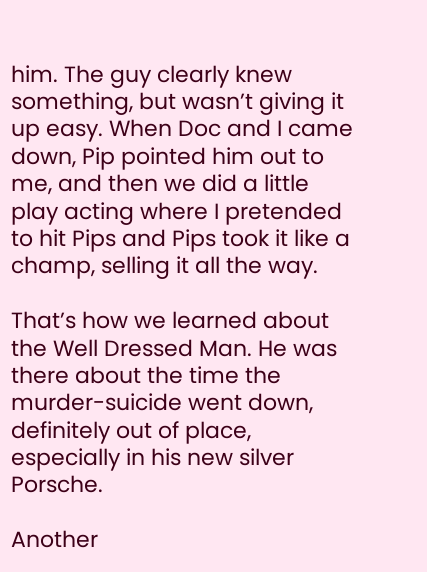him. The guy clearly knew something, but wasn’t giving it up easy. When Doc and I came down, Pip pointed him out to me, and then we did a little play acting where I pretended to hit Pips and Pips took it like a champ, selling it all the way.

That’s how we learned about the Well Dressed Man. He was there about the time the murder-suicide went down, definitely out of place, especially in his new silver Porsche.

Another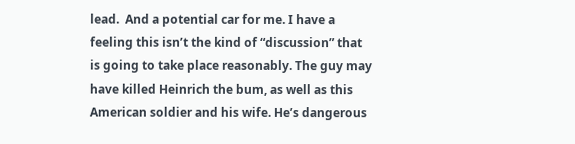lead.  And a potential car for me. I have a feeling this isn’t the kind of “discussion” that is going to take place reasonably. The guy may have killed Heinrich the bum, as well as this American soldier and his wife. He’s dangerous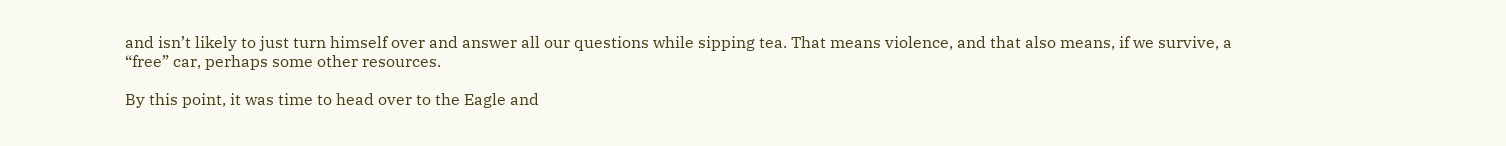and isn’t likely to just turn himself over and answer all our questions while sipping tea. That means violence, and that also means, if we survive, a “free” car, perhaps some other resources.

By this point, it was time to head over to the Eagle and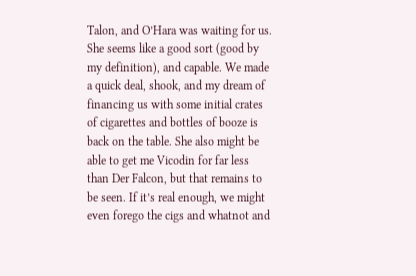Talon, and O’Hara was waiting for us. She seems like a good sort (good by my definition), and capable. We made a quick deal, shook, and my dream of financing us with some initial crates of cigarettes and bottles of booze is back on the table. She also might be able to get me Vicodin for far less than Der Falcon, but that remains to be seen. If it’s real enough, we might even forego the cigs and whatnot and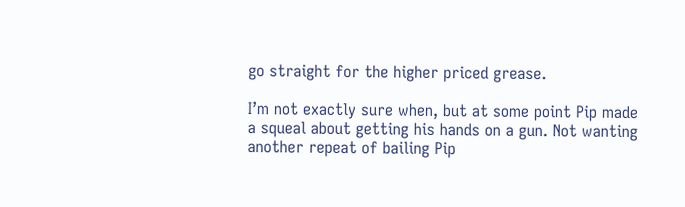go straight for the higher priced grease.

I’m not exactly sure when, but at some point Pip made a squeal about getting his hands on a gun. Not wanting another repeat of bailing Pip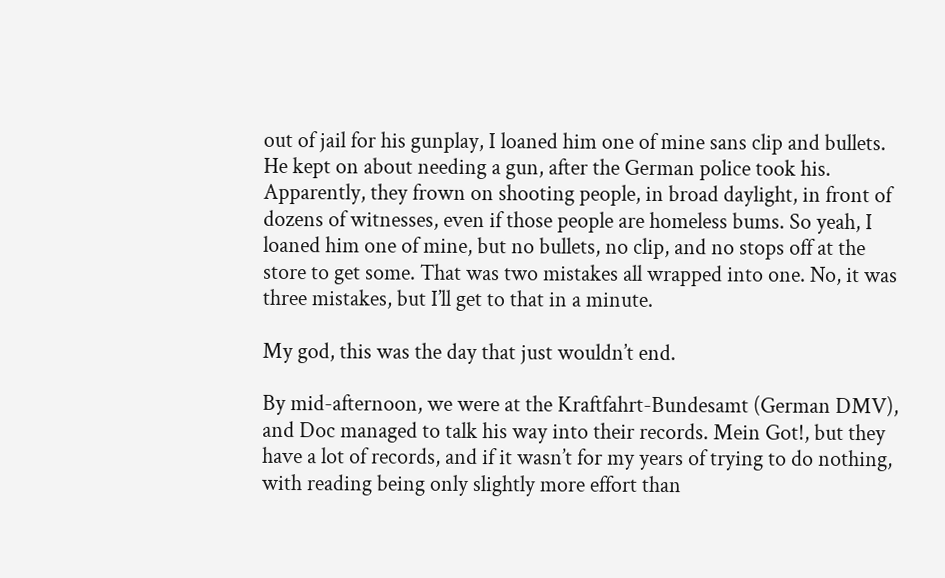out of jail for his gunplay, I loaned him one of mine sans clip and bullets. He kept on about needing a gun, after the German police took his. Apparently, they frown on shooting people, in broad daylight, in front of dozens of witnesses, even if those people are homeless bums. So yeah, I loaned him one of mine, but no bullets, no clip, and no stops off at the store to get some. That was two mistakes all wrapped into one. No, it was three mistakes, but I’ll get to that in a minute.

My god, this was the day that just wouldn’t end.

By mid-afternoon, we were at the Kraftfahrt-Bundesamt (German DMV), and Doc managed to talk his way into their records. Mein Got!, but they have a lot of records, and if it wasn’t for my years of trying to do nothing, with reading being only slightly more effort than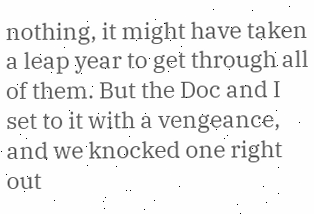nothing, it might have taken a leap year to get through all of them. But the Doc and I set to it with a vengeance, and we knocked one right out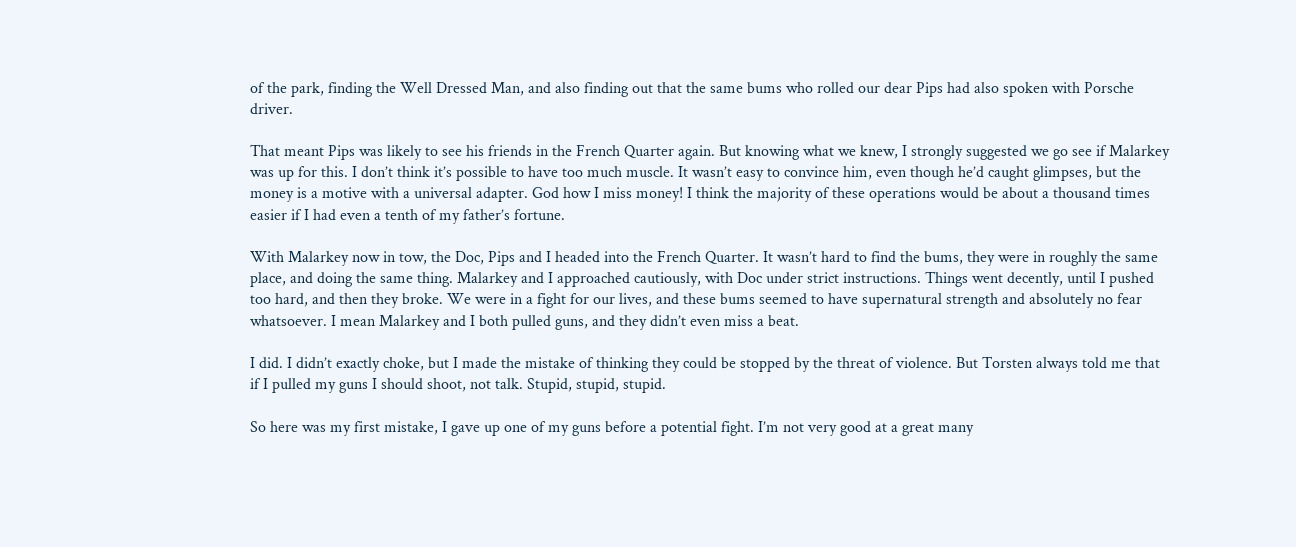of the park, finding the Well Dressed Man, and also finding out that the same bums who rolled our dear Pips had also spoken with Porsche driver.

That meant Pips was likely to see his friends in the French Quarter again. But knowing what we knew, I strongly suggested we go see if Malarkey was up for this. I don’t think it’s possible to have too much muscle. It wasn’t easy to convince him, even though he’d caught glimpses, but the money is a motive with a universal adapter. God how I miss money! I think the majority of these operations would be about a thousand times easier if I had even a tenth of my father’s fortune.

With Malarkey now in tow, the Doc, Pips and I headed into the French Quarter. It wasn’t hard to find the bums, they were in roughly the same place, and doing the same thing. Malarkey and I approached cautiously, with Doc under strict instructions. Things went decently, until I pushed too hard, and then they broke. We were in a fight for our lives, and these bums seemed to have supernatural strength and absolutely no fear whatsoever. I mean Malarkey and I both pulled guns, and they didn’t even miss a beat.

I did. I didn’t exactly choke, but I made the mistake of thinking they could be stopped by the threat of violence. But Torsten always told me that if I pulled my guns I should shoot, not talk. Stupid, stupid, stupid.

So here was my first mistake, I gave up one of my guns before a potential fight. I’m not very good at a great many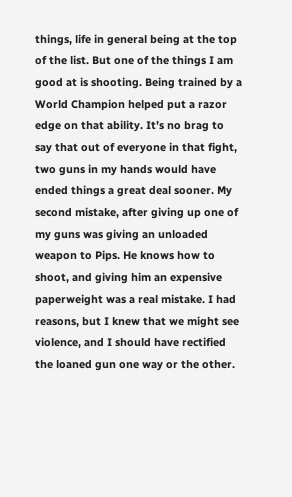things, life in general being at the top of the list. But one of the things I am good at is shooting. Being trained by a World Champion helped put a razor edge on that ability. It’s no brag to say that out of everyone in that fight, two guns in my hands would have ended things a great deal sooner. My second mistake, after giving up one of my guns was giving an unloaded weapon to Pips. He knows how to shoot, and giving him an expensive paperweight was a real mistake. I had reasons, but I knew that we might see violence, and I should have rectified the loaned gun one way or the other.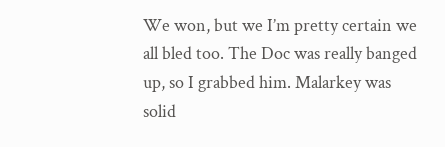We won, but we I’m pretty certain we all bled too. The Doc was really banged up, so I grabbed him. Malarkey was solid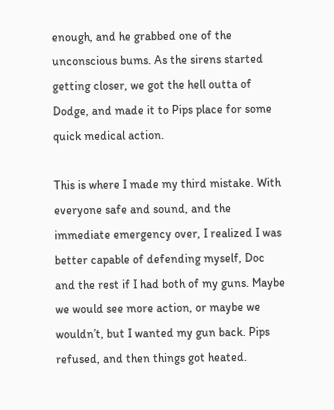enough, and he grabbed one of the unconscious bums. As the sirens started getting closer, we got the hell outta of Dodge, and made it to Pips place for some quick medical action.

This is where I made my third mistake. With everyone safe and sound, and the immediate emergency over, I realized I was better capable of defending myself, Doc and the rest if I had both of my guns. Maybe we would see more action, or maybe we wouldn’t, but I wanted my gun back. Pips refused, and then things got heated.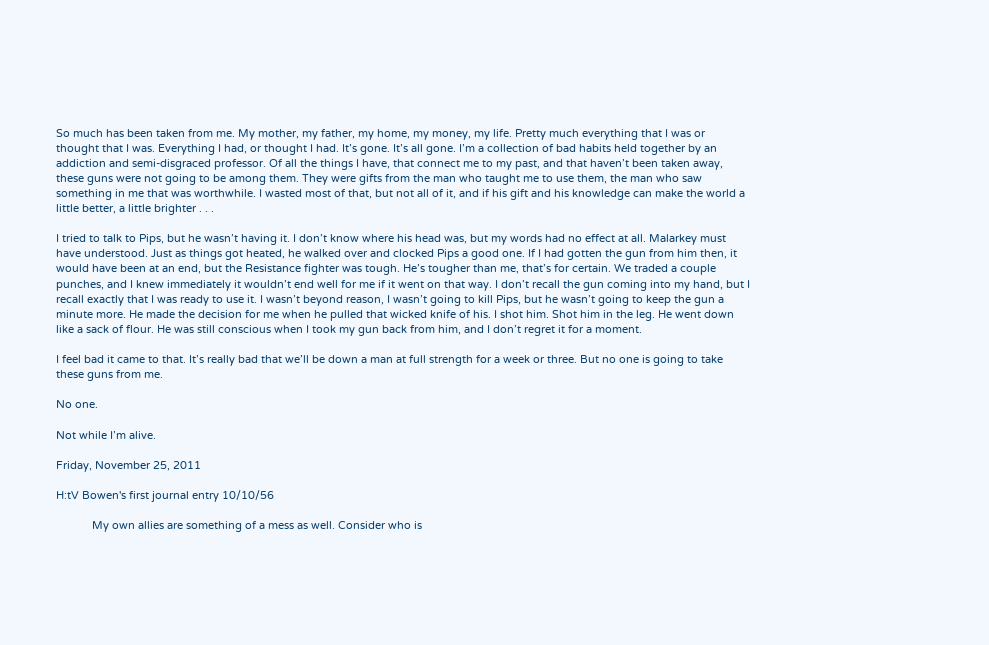So much has been taken from me. My mother, my father, my home, my money, my life. Pretty much everything that I was or thought that I was. Everything I had, or thought I had. It’s gone. It’s all gone. I’m a collection of bad habits held together by an addiction and semi-disgraced professor. Of all the things I have, that connect me to my past, and that haven’t been taken away, these guns were not going to be among them. They were gifts from the man who taught me to use them, the man who saw something in me that was worthwhile. I wasted most of that, but not all of it, and if his gift and his knowledge can make the world a little better, a little brighter . . .

I tried to talk to Pips, but he wasn’t having it. I don’t know where his head was, but my words had no effect at all. Malarkey must have understood. Just as things got heated, he walked over and clocked Pips a good one. If I had gotten the gun from him then, it would have been at an end, but the Resistance fighter was tough. He’s tougher than me, that’s for certain. We traded a couple punches, and I knew immediately it wouldn’t end well for me if it went on that way. I don’t recall the gun coming into my hand, but I recall exactly that I was ready to use it. I wasn’t beyond reason, I wasn’t going to kill Pips, but he wasn’t going to keep the gun a minute more. He made the decision for me when he pulled that wicked knife of his. I shot him. Shot him in the leg. He went down like a sack of flour. He was still conscious when I took my gun back from him, and I don’t regret it for a moment.

I feel bad it came to that. It’s really bad that we’ll be down a man at full strength for a week or three. But no one is going to take these guns from me.

No one.

Not while I’m alive.

Friday, November 25, 2011

H:tV Bowen's first journal entry 10/10/56

            My own allies are something of a mess as well. Consider who is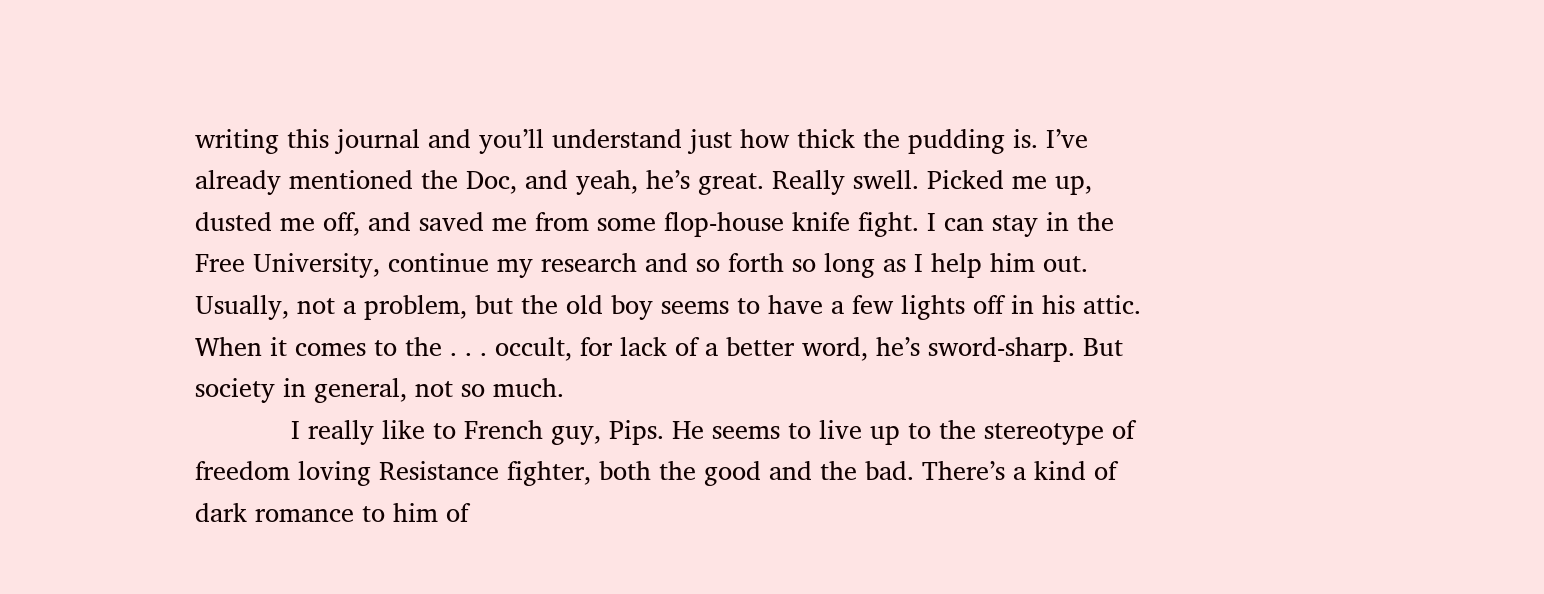writing this journal and you’ll understand just how thick the pudding is. I’ve already mentioned the Doc, and yeah, he’s great. Really swell. Picked me up, dusted me off, and saved me from some flop-house knife fight. I can stay in the Free University, continue my research and so forth so long as I help him out. Usually, not a problem, but the old boy seems to have a few lights off in his attic. When it comes to the . . . occult, for lack of a better word, he’s sword-sharp. But society in general, not so much.
            I really like to French guy, Pips. He seems to live up to the stereotype of freedom loving Resistance fighter, both the good and the bad. There’s a kind of dark romance to him of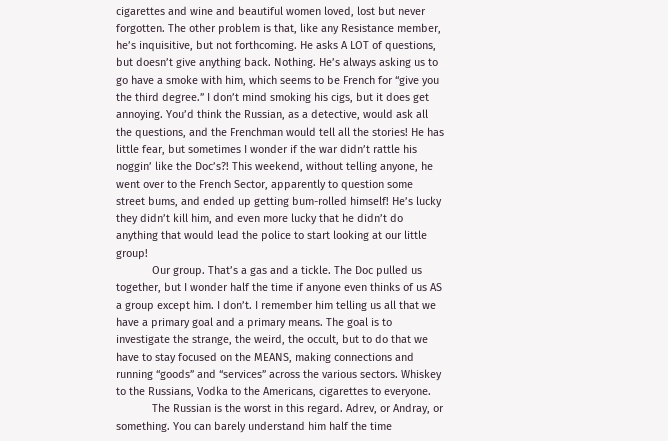cigarettes and wine and beautiful women loved, lost but never forgotten. The other problem is that, like any Resistance member, he’s inquisitive, but not forthcoming. He asks A LOT of questions, but doesn’t give anything back. Nothing. He’s always asking us to go have a smoke with him, which seems to be French for “give you the third degree.” I don’t mind smoking his cigs, but it does get annoying. You’d think the Russian, as a detective, would ask all the questions, and the Frenchman would tell all the stories! He has little fear, but sometimes I wonder if the war didn’t rattle his noggin’ like the Doc’s?! This weekend, without telling anyone, he went over to the French Sector, apparently to question some street bums, and ended up getting bum-rolled himself! He’s lucky they didn’t kill him, and even more lucky that he didn’t do anything that would lead the police to start looking at our little group!
            Our group. That’s a gas and a tickle. The Doc pulled us together, but I wonder half the time if anyone even thinks of us AS a group except him. I don’t. I remember him telling us all that we have a primary goal and a primary means. The goal is to investigate the strange, the weird, the occult, but to do that we have to stay focused on the MEANS, making connections and running “goods” and “services” across the various sectors. Whiskey to the Russians, Vodka to the Americans, cigarettes to everyone.
            The Russian is the worst in this regard. Adrev, or Andray, or something. You can barely understand him half the time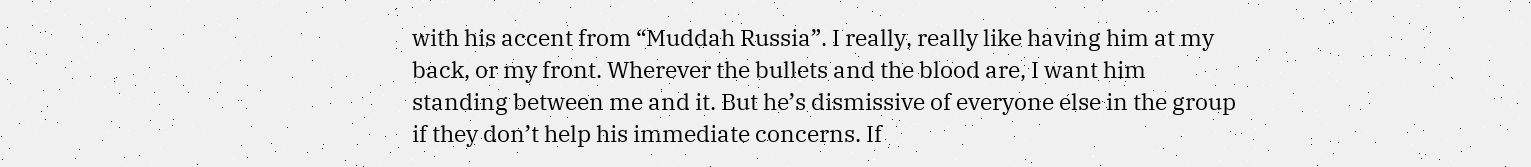with his accent from “Muddah Russia”. I really, really like having him at my back, or my front. Wherever the bullets and the blood are, I want him standing between me and it. But he’s dismissive of everyone else in the group if they don’t help his immediate concerns. If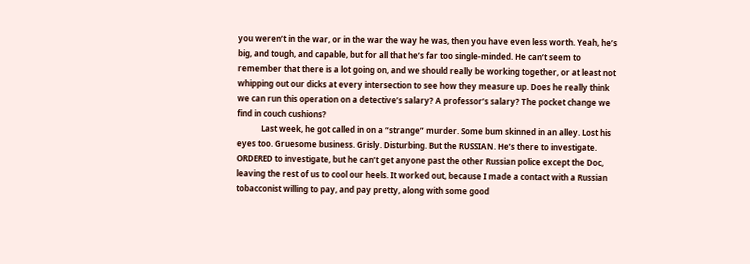you weren’t in the war, or in the war the way he was, then you have even less worth. Yeah, he’s big, and tough, and capable, but for all that he’s far too single-minded. He can’t seem to remember that there is a lot going on, and we should really be working together, or at least not whipping out our dicks at every intersection to see how they measure up. Does he really think we can run this operation on a detective’s salary? A professor’s salary? The pocket change we find in couch cushions?
            Last week, he got called in on a “strange” murder. Some bum skinned in an alley. Lost his eyes too. Gruesome business. Grisly. Disturbing. But the RUSSIAN. He’s there to investigate. ORDERED to investigate, but he can’t get anyone past the other Russian police except the Doc, leaving the rest of us to cool our heels. It worked out, because I made a contact with a Russian tobacconist willing to pay, and pay pretty, along with some good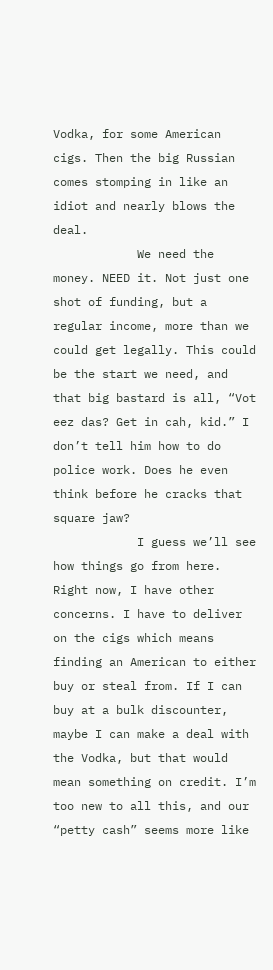Vodka, for some American cigs. Then the big Russian comes stomping in like an idiot and nearly blows the deal.
            We need the money. NEED it. Not just one shot of funding, but a regular income, more than we could get legally. This could be the start we need, and that big bastard is all, “Vot eez das? Get in cah, kid.” I don’t tell him how to do police work. Does he even think before he cracks that square jaw?
            I guess we’ll see how things go from here. Right now, I have other concerns. I have to deliver on the cigs which means finding an American to either buy or steal from. If I can buy at a bulk discounter, maybe I can make a deal with the Vodka, but that would mean something on credit. I’m too new to all this, and our “petty cash” seems more like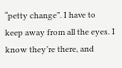“petty change”. I have to keep away from all the eyes. I know they’re there, and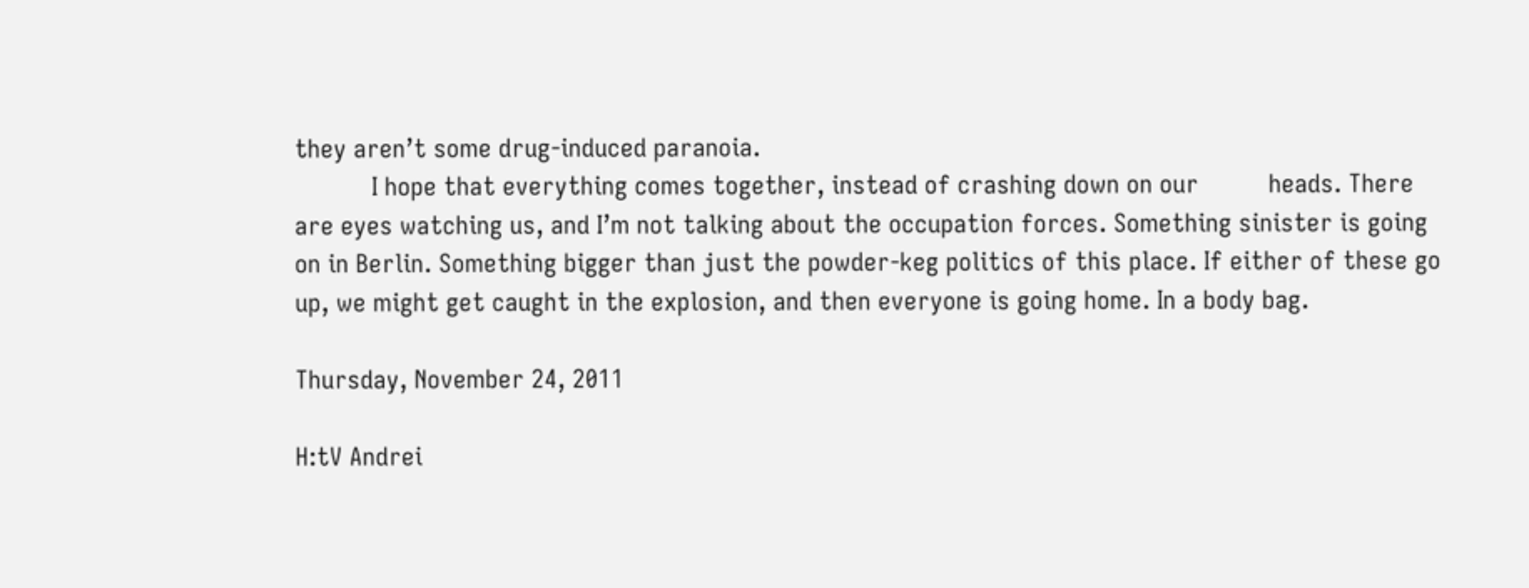they aren’t some drug-induced paranoia.
           I hope that everything comes together, instead of crashing down on our          heads. There are eyes watching us, and I’m not talking about the occupation forces. Something sinister is going on in Berlin. Something bigger than just the powder-keg politics of this place. If either of these go up, we might get caught in the explosion, and then everyone is going home. In a body bag.

Thursday, November 24, 2011

H:tV Andrei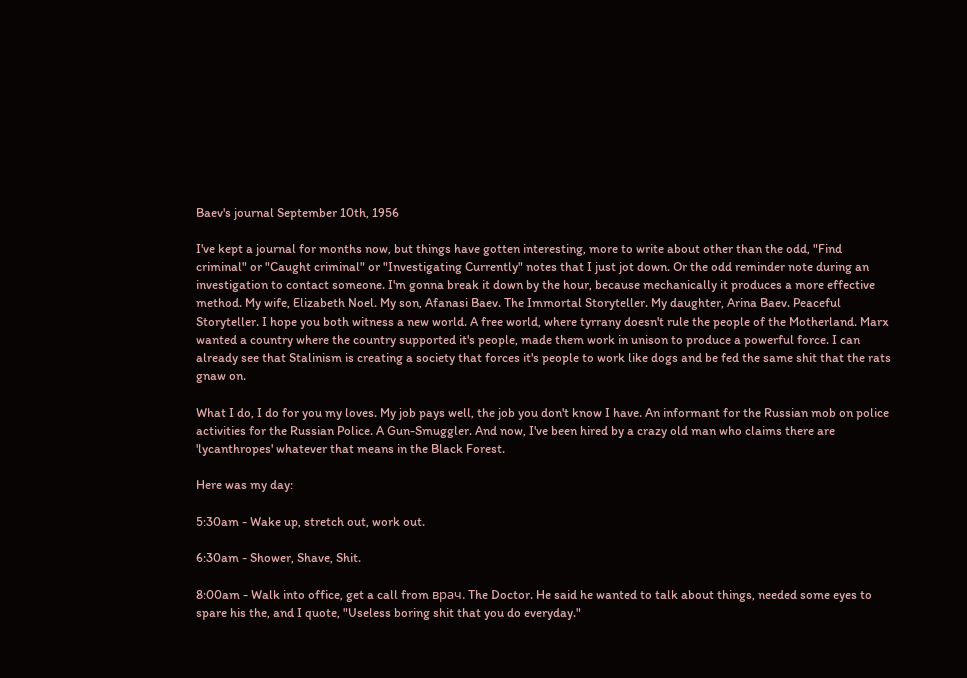Baev's journal September 10th, 1956

I've kept a journal for months now, but things have gotten interesting, more to write about other than the odd, "Find criminal" or "Caught criminal" or "Investigating Currently" notes that I just jot down. Or the odd reminder note during an investigation to contact someone. I'm gonna break it down by the hour, because mechanically it produces a more effective method. My wife, Elizabeth Noel. My son, Afanasi Baev. The Immortal Storyteller. My daughter, Arina Baev. Peaceful Storyteller. I hope you both witness a new world. A free world, where tyrrany doesn't rule the people of the Motherland. Marx wanted a country where the country supported it's people, made them work in unison to produce a powerful force. I can already see that Stalinism is creating a society that forces it's people to work like dogs and be fed the same shit that the rats gnaw on.

What I do, I do for you my loves. My job pays well, the job you don't know I have. An informant for the Russian mob on police activities for the Russian Police. A Gun-Smuggler. And now, I've been hired by a crazy old man who claims there are 'lycanthropes' whatever that means in the Black Forest.

Here was my day:

5:30am - Wake up, stretch out, work out.

6:30am - Shower, Shave, Shit.

8:00am - Walk into office, get a call from врач. The Doctor. He said he wanted to talk about things, needed some eyes to spare his the, and I quote, "Useless boring shit that you do everyday."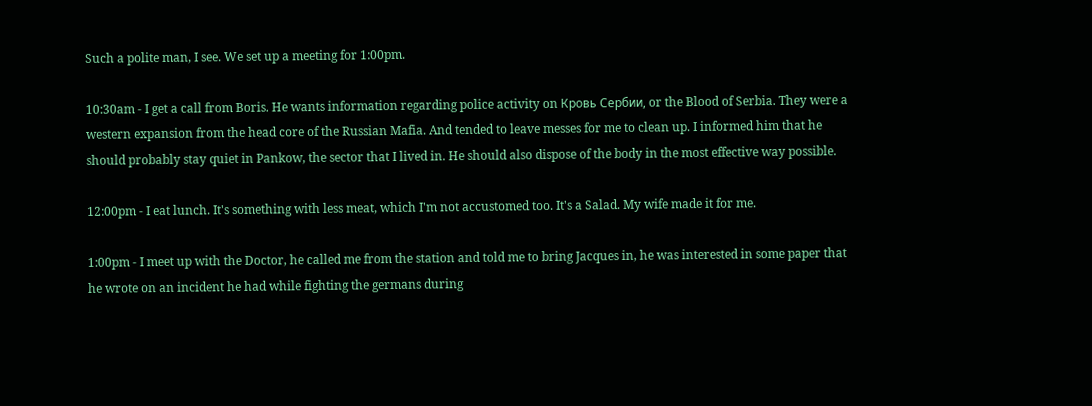Such a polite man, I see. We set up a meeting for 1:00pm.

10:30am - I get a call from Boris. He wants information regarding police activity on Кровь Сербии, or the Blood of Serbia. They were a western expansion from the head core of the Russian Mafia. And tended to leave messes for me to clean up. I informed him that he should probably stay quiet in Pankow, the sector that I lived in. He should also dispose of the body in the most effective way possible.

12:00pm - I eat lunch. It's something with less meat, which I'm not accustomed too. It's a Salad. My wife made it for me.

1:00pm - I meet up with the Doctor, he called me from the station and told me to bring Jacques in, he was interested in some paper that he wrote on an incident he had while fighting the germans during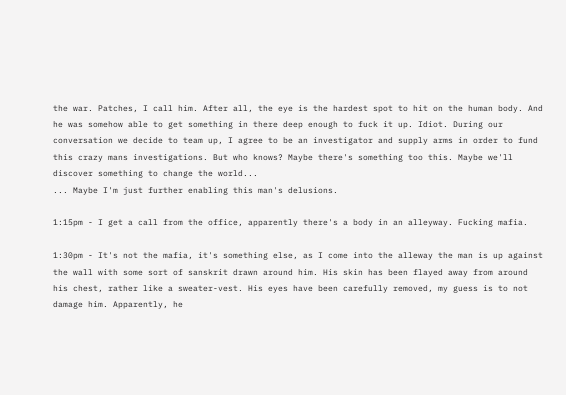the war. Patches, I call him. After all, the eye is the hardest spot to hit on the human body. And he was somehow able to get something in there deep enough to fuck it up. Idiot. During our conversation we decide to team up, I agree to be an investigator and supply arms in order to fund this crazy mans investigations. But who knows? Maybe there's something too this. Maybe we'll discover something to change the world...
... Maybe I'm just further enabling this man's delusions.

1:15pm - I get a call from the office, apparently there's a body in an alleyway. Fucking mafia.

1:30pm - It's not the mafia, it's something else, as I come into the alleway the man is up against the wall with some sort of sanskrit drawn around him. His skin has been flayed away from around his chest, rather like a sweater-vest. His eyes have been carefully removed, my guess is to not damage him. Apparently, he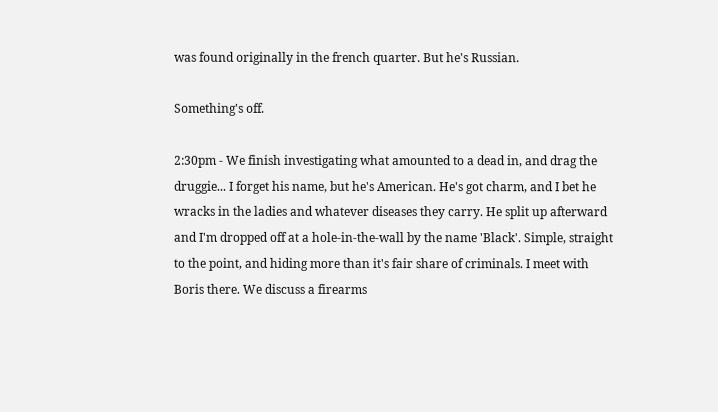was found originally in the french quarter. But he's Russian.

Something's off.

2:30pm - We finish investigating what amounted to a dead in, and drag the druggie... I forget his name, but he's American. He's got charm, and I bet he wracks in the ladies and whatever diseases they carry. He split up afterward and I'm dropped off at a hole-in-the-wall by the name 'Black'. Simple, straight to the point, and hiding more than it's fair share of criminals. I meet with Boris there. We discuss a firearms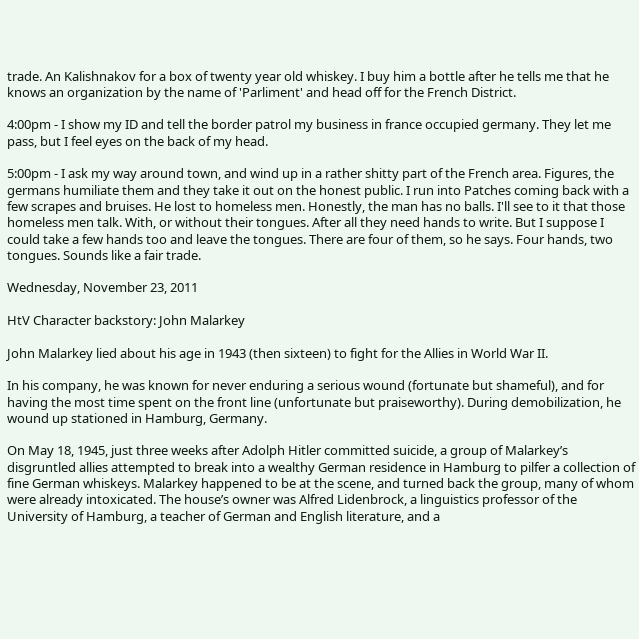trade. An Kalishnakov for a box of twenty year old whiskey. I buy him a bottle after he tells me that he knows an organization by the name of 'Parliment' and head off for the French District.

4:00pm - I show my ID and tell the border patrol my business in france occupied germany. They let me pass, but I feel eyes on the back of my head.

5:00pm - I ask my way around town, and wind up in a rather shitty part of the French area. Figures, the germans humiliate them and they take it out on the honest public. I run into Patches coming back with a few scrapes and bruises. He lost to homeless men. Honestly, the man has no balls. I'll see to it that those homeless men talk. With, or without their tongues. After all they need hands to write. But I suppose I could take a few hands too and leave the tongues. There are four of them, so he says. Four hands, two tongues. Sounds like a fair trade.

Wednesday, November 23, 2011

HtV Character backstory: John Malarkey

John Malarkey lied about his age in 1943 (then sixteen) to fight for the Allies in World War II.

In his company, he was known for never enduring a serious wound (fortunate but shameful), and for having the most time spent on the front line (unfortunate but praiseworthy). During demobilization, he wound up stationed in Hamburg, Germany.

On May 18, 1945, just three weeks after Adolph Hitler committed suicide, a group of Malarkey’s disgruntled allies attempted to break into a wealthy German residence in Hamburg to pilfer a collection of fine German whiskeys. Malarkey happened to be at the scene, and turned back the group, many of whom were already intoxicated. The house’s owner was Alfred Lidenbrock, a linguistics professor of the University of Hamburg, a teacher of German and English literature, and a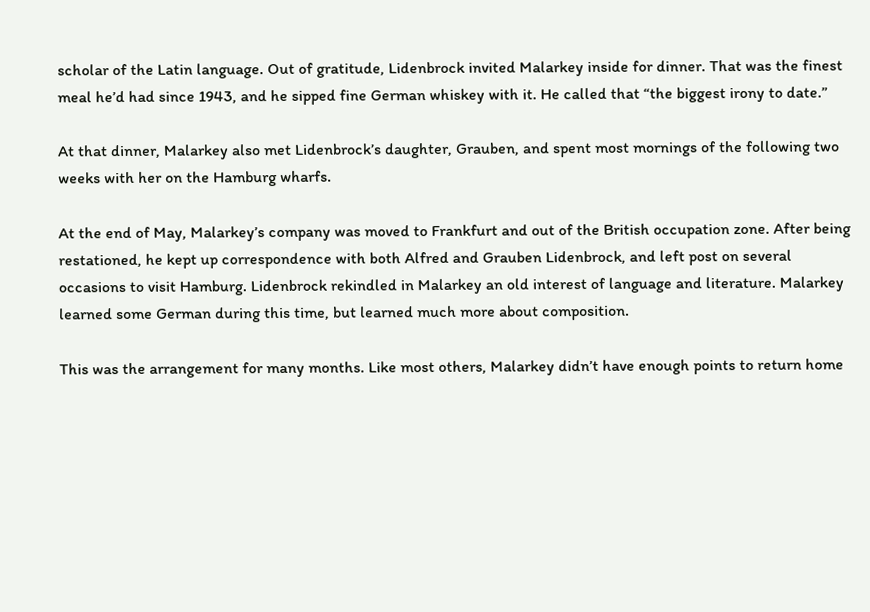scholar of the Latin language. Out of gratitude, Lidenbrock invited Malarkey inside for dinner. That was the finest meal he’d had since 1943, and he sipped fine German whiskey with it. He called that “the biggest irony to date.”

At that dinner, Malarkey also met Lidenbrock’s daughter, Grauben, and spent most mornings of the following two weeks with her on the Hamburg wharfs.

At the end of May, Malarkey’s company was moved to Frankfurt and out of the British occupation zone. After being restationed, he kept up correspondence with both Alfred and Grauben Lidenbrock, and left post on several occasions to visit Hamburg. Lidenbrock rekindled in Malarkey an old interest of language and literature. Malarkey learned some German during this time, but learned much more about composition.

This was the arrangement for many months. Like most others, Malarkey didn’t have enough points to return home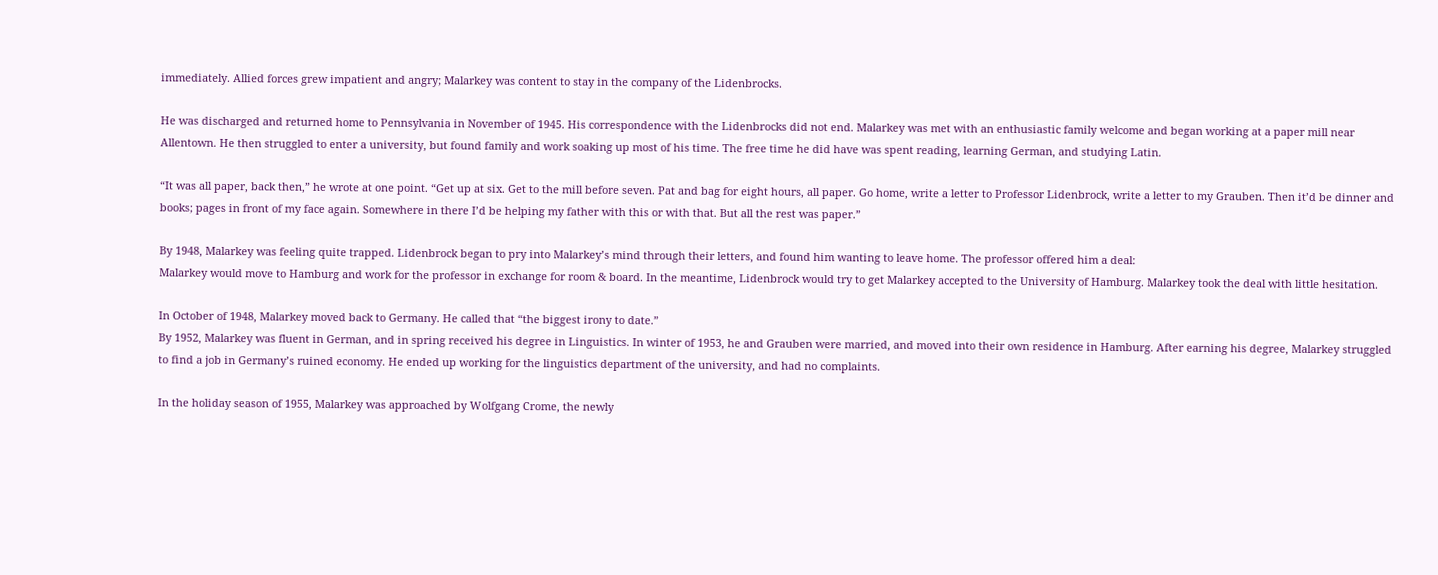immediately. Allied forces grew impatient and angry; Malarkey was content to stay in the company of the Lidenbrocks.

He was discharged and returned home to Pennsylvania in November of 1945. His correspondence with the Lidenbrocks did not end. Malarkey was met with an enthusiastic family welcome and began working at a paper mill near Allentown. He then struggled to enter a university, but found family and work soaking up most of his time. The free time he did have was spent reading, learning German, and studying Latin.

“It was all paper, back then,” he wrote at one point. “Get up at six. Get to the mill before seven. Pat and bag for eight hours, all paper. Go home, write a letter to Professor Lidenbrock, write a letter to my Grauben. Then it’d be dinner and books; pages in front of my face again. Somewhere in there I’d be helping my father with this or with that. But all the rest was paper.”

By 1948, Malarkey was feeling quite trapped. Lidenbrock began to pry into Malarkey’s mind through their letters, and found him wanting to leave home. The professor offered him a deal:
Malarkey would move to Hamburg and work for the professor in exchange for room & board. In the meantime, Lidenbrock would try to get Malarkey accepted to the University of Hamburg. Malarkey took the deal with little hesitation.

In October of 1948, Malarkey moved back to Germany. He called that “the biggest irony to date.”
By 1952, Malarkey was fluent in German, and in spring received his degree in Linguistics. In winter of 1953, he and Grauben were married, and moved into their own residence in Hamburg. After earning his degree, Malarkey struggled to find a job in Germany’s ruined economy. He ended up working for the linguistics department of the university, and had no complaints.

In the holiday season of 1955, Malarkey was approached by Wolfgang Crome, the newly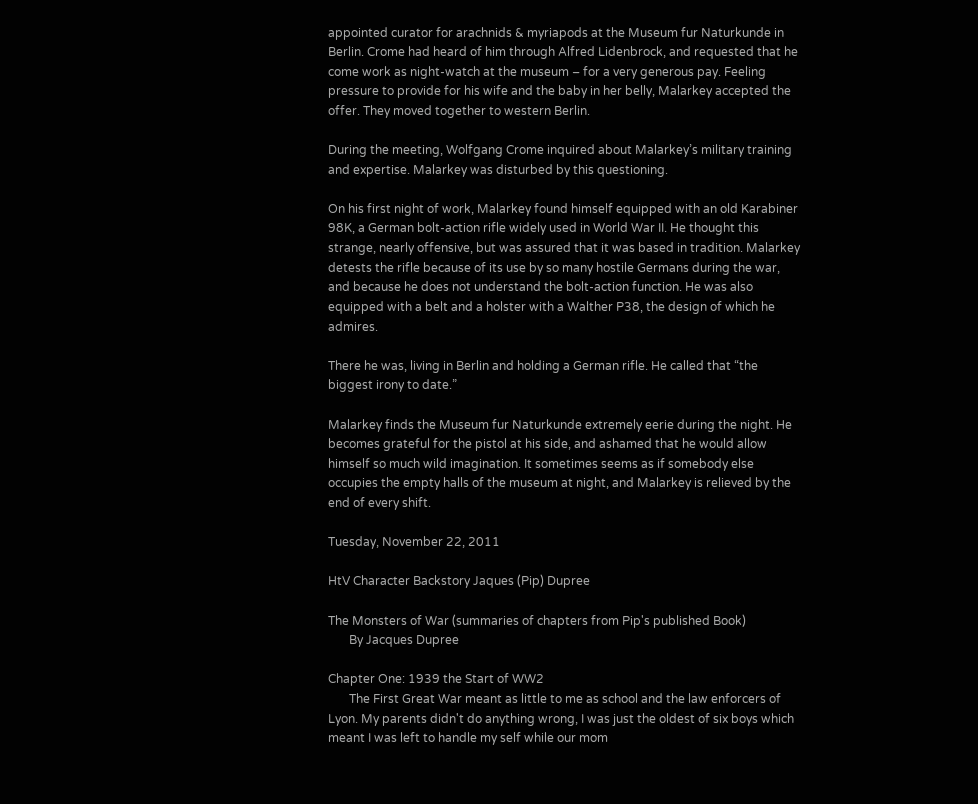appointed curator for arachnids & myriapods at the Museum fur Naturkunde in Berlin. Crome had heard of him through Alfred Lidenbrock, and requested that he come work as night-watch at the museum – for a very generous pay. Feeling pressure to provide for his wife and the baby in her belly, Malarkey accepted the offer. They moved together to western Berlin.

During the meeting, Wolfgang Crome inquired about Malarkey’s military training and expertise. Malarkey was disturbed by this questioning.

On his first night of work, Malarkey found himself equipped with an old Karabiner 98K, a German bolt-action rifle widely used in World War II. He thought this strange, nearly offensive, but was assured that it was based in tradition. Malarkey detests the rifle because of its use by so many hostile Germans during the war, and because he does not understand the bolt-action function. He was also equipped with a belt and a holster with a Walther P38, the design of which he admires.

There he was, living in Berlin and holding a German rifle. He called that “the biggest irony to date.”

Malarkey finds the Museum fur Naturkunde extremely eerie during the night. He becomes grateful for the pistol at his side, and ashamed that he would allow himself so much wild imagination. It sometimes seems as if somebody else occupies the empty halls of the museum at night, and Malarkey is relieved by the end of every shift.

Tuesday, November 22, 2011

HtV Character Backstory Jaques (Pip) Dupree

The Monsters of War (summaries of chapters from Pip's published Book)
       By Jacques Dupree

Chapter One: 1939 the Start of WW2
       The First Great War meant as little to me as school and the law enforcers of Lyon. My parents didn't do anything wrong, I was just the oldest of six boys which meant I was left to handle my self while our mom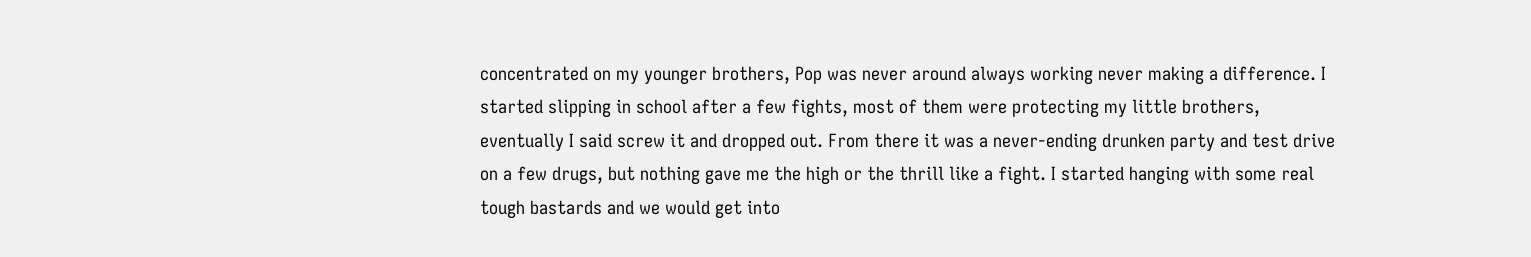concentrated on my younger brothers, Pop was never around always working never making a difference. I started slipping in school after a few fights, most of them were protecting my little brothers, eventually I said screw it and dropped out. From there it was a never-ending drunken party and test drive on a few drugs, but nothing gave me the high or the thrill like a fight. I started hanging with some real tough bastards and we would get into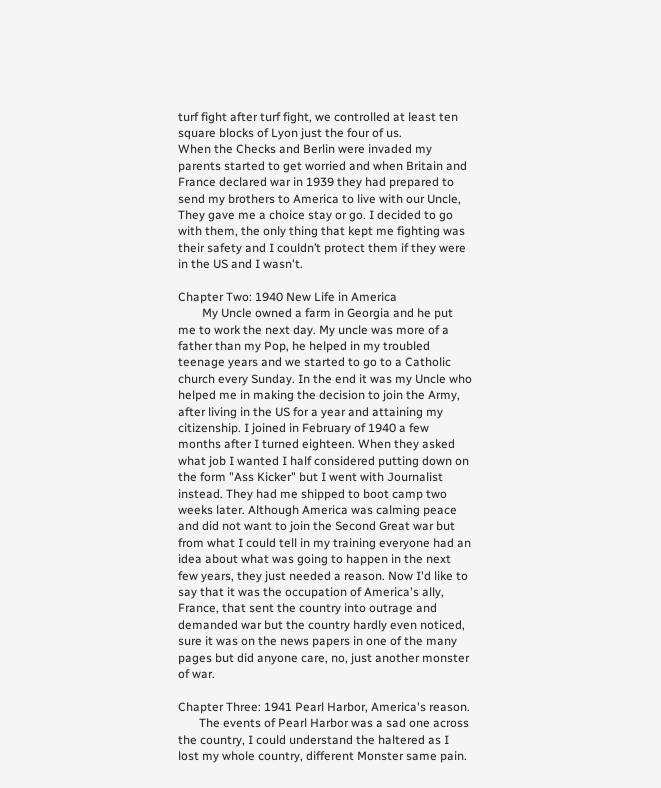turf fight after turf fight, we controlled at least ten square blocks of Lyon just the four of us.
When the Checks and Berlin were invaded my parents started to get worried and when Britain and France declared war in 1939 they had prepared to send my brothers to America to live with our Uncle, They gave me a choice stay or go. I decided to go with them, the only thing that kept me fighting was their safety and I couldn’t protect them if they were in the US and I wasn't.

Chapter Two: 1940 New Life in America
        My Uncle owned a farm in Georgia and he put me to work the next day. My uncle was more of a father than my Pop, he helped in my troubled teenage years and we started to go to a Catholic church every Sunday. In the end it was my Uncle who helped me in making the decision to join the Army, after living in the US for a year and attaining my citizenship. I joined in February of 1940 a few months after I turned eighteen. When they asked what job I wanted I half considered putting down on the form "Ass Kicker" but I went with Journalist instead. They had me shipped to boot camp two weeks later. Although America was calming peace and did not want to join the Second Great war but from what I could tell in my training everyone had an idea about what was going to happen in the next few years, they just needed a reason. Now I'd like to say that it was the occupation of America's ally, France, that sent the country into outrage and demanded war but the country hardly even noticed, sure it was on the news papers in one of the many pages but did anyone care, no, just another monster of war.

Chapter Three: 1941 Pearl Harbor, America's reason.
       The events of Pearl Harbor was a sad one across the country, I could understand the haltered as I lost my whole country, different Monster same pain.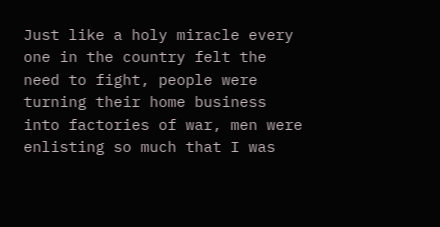Just like a holy miracle every one in the country felt the need to fight, people were turning their home business into factories of war, men were enlisting so much that I was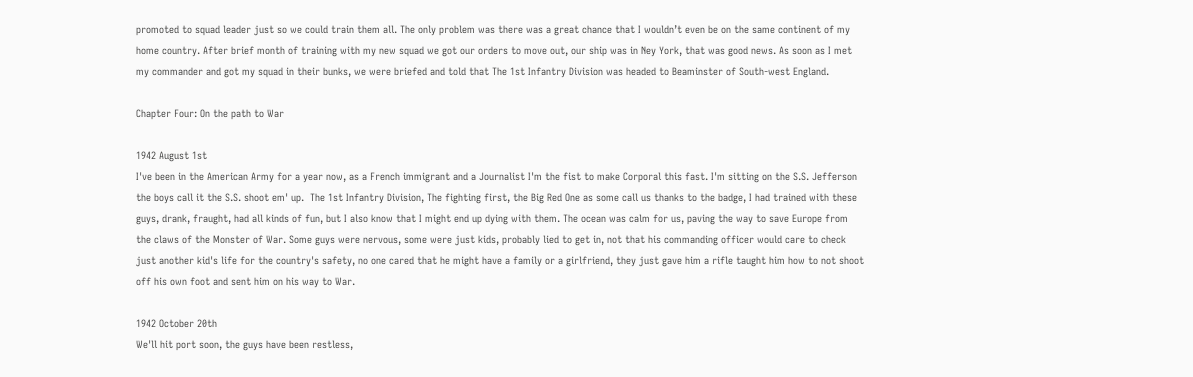promoted to squad leader just so we could train them all. The only problem was there was a great chance that I wouldn’t even be on the same continent of my home country. After brief month of training with my new squad we got our orders to move out, our ship was in Ney York, that was good news. As soon as I met my commander and got my squad in their bunks, we were briefed and told that The 1st Infantry Division was headed to Beaminster of South-west England.

Chapter Four: On the path to War

1942 August 1st
I've been in the American Army for a year now, as a French immigrant and a Journalist I'm the fist to make Corporal this fast. I'm sitting on the S.S. Jefferson the boys call it the S.S. shoot em' up.  The 1st Infantry Division, The fighting first, the Big Red One as some call us thanks to the badge, I had trained with these guys, drank, fraught, had all kinds of fun, but I also know that I might end up dying with them. The ocean was calm for us, paving the way to save Europe from the claws of the Monster of War. Some guys were nervous, some were just kids, probably lied to get in, not that his commanding officer would care to check just another kid's life for the country's safety, no one cared that he might have a family or a girlfriend, they just gave him a rifle taught him how to not shoot off his own foot and sent him on his way to War.

1942 October 20th
We'll hit port soon, the guys have been restless,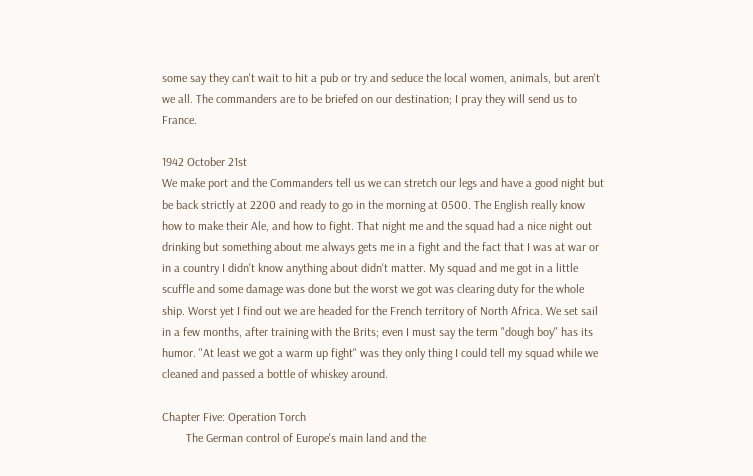some say they can't wait to hit a pub or try and seduce the local women, animals, but aren't we all. The commanders are to be briefed on our destination; I pray they will send us to France.

1942 October 21st
We make port and the Commanders tell us we can stretch our legs and have a good night but be back strictly at 2200 and ready to go in the morning at 0500. The English really know how to make their Ale, and how to fight. That night me and the squad had a nice night out drinking but something about me always gets me in a fight and the fact that I was at war or in a country I didn't know anything about didn't matter. My squad and me got in a little scuffle and some damage was done but the worst we got was clearing duty for the whole ship. Worst yet I find out we are headed for the French territory of North Africa. We set sail in a few months, after training with the Brits; even I must say the term "dough boy" has its humor. "At least we got a warm up fight" was they only thing I could tell my squad while we cleaned and passed a bottle of whiskey around.

Chapter Five: Operation Torch
        The German control of Europe's main land and the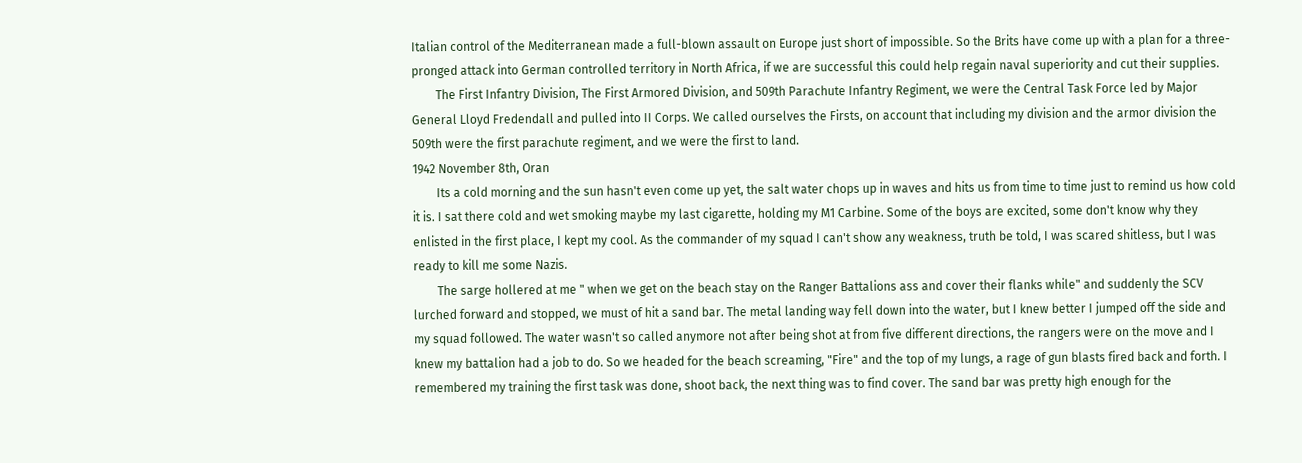Italian control of the Mediterranean made a full-blown assault on Europe just short of impossible. So the Brits have come up with a plan for a three-pronged attack into German controlled territory in North Africa, if we are successful this could help regain naval superiority and cut their supplies.
        The First Infantry Division, The First Armored Division, and 509th Parachute Infantry Regiment, we were the Central Task Force led by Major General Lloyd Fredendall and pulled into II Corps. We called ourselves the Firsts, on account that including my division and the armor division the 509th were the first parachute regiment, and we were the first to land.
1942 November 8th, Oran
        Its a cold morning and the sun hasn't even come up yet, the salt water chops up in waves and hits us from time to time just to remind us how cold it is. I sat there cold and wet smoking maybe my last cigarette, holding my M1 Carbine. Some of the boys are excited, some don't know why they enlisted in the first place, I kept my cool. As the commander of my squad I can't show any weakness, truth be told, I was scared shitless, but I was ready to kill me some Nazis.
        The sarge hollered at me " when we get on the beach stay on the Ranger Battalions ass and cover their flanks while" and suddenly the SCV lurched forward and stopped, we must of hit a sand bar. The metal landing way fell down into the water, but I knew better I jumped off the side and my squad followed. The water wasn't so called anymore not after being shot at from five different directions, the rangers were on the move and I knew my battalion had a job to do. So we headed for the beach screaming, "Fire" and the top of my lungs, a rage of gun blasts fired back and forth. I remembered my training the first task was done, shoot back, the next thing was to find cover. The sand bar was pretty high enough for the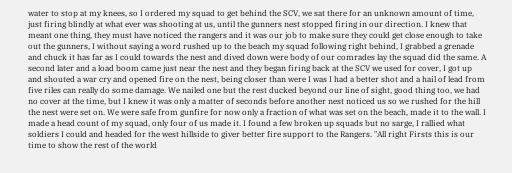water to stop at my knees, so I ordered my squad to get behind the SCV, we sat there for an unknown amount of time, just firing blindly at what ever was shooting at us, until the gunners nest stopped firing in our direction. I knew that meant one thing, they must have noticed the rangers and it was our job to make sure they could get close enough to take out the gunners, I without saying a word rushed up to the beach my squad following right behind, I grabbed a grenade and chuck it has far as I could towards the nest and dived down were body of our comrades lay the squad did the same. A second later and a load boom came just near the nest and they began firing back at the SCV we used for cover, I got up and shouted a war cry and opened fire on the nest, being closer than were I was I had a better shot and a hail of lead from five riles can really do some damage. We nailed one but the rest ducked beyond our line of sight, good thing too, we had no cover at the time, but I knew it was only a matter of seconds before another nest noticed us so we rushed for the hill the nest were set on. We were safe from gunfire for now only a fraction of what was set on the beach, made it to the wall. I made a head count of my squad, only four of us made it. I found a few broken up squads but no sarge, I rallied what soldiers I could and headed for the west hillside to giver better fire support to the Rangers. "All right Firsts this is our time to show the rest of the world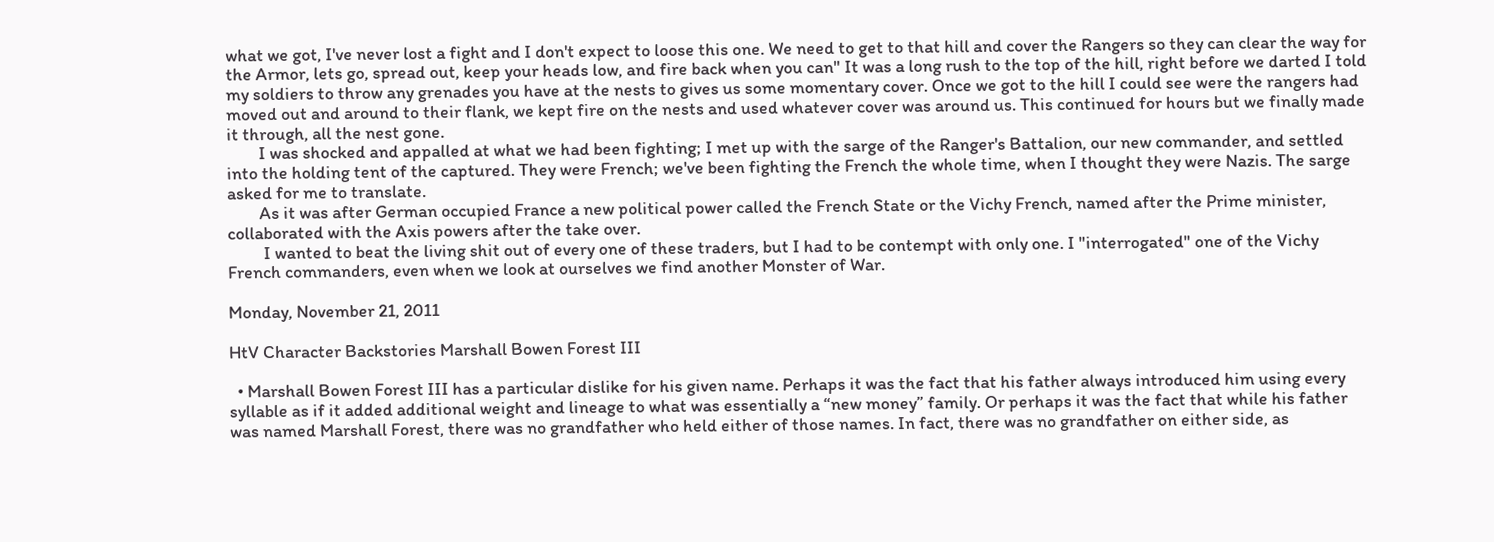what we got, I've never lost a fight and I don't expect to loose this one. We need to get to that hill and cover the Rangers so they can clear the way for the Armor, lets go, spread out, keep your heads low, and fire back when you can" It was a long rush to the top of the hill, right before we darted I told my soldiers to throw any grenades you have at the nests to gives us some momentary cover. Once we got to the hill I could see were the rangers had moved out and around to their flank, we kept fire on the nests and used whatever cover was around us. This continued for hours but we finally made it through, all the nest gone.
        I was shocked and appalled at what we had been fighting; I met up with the sarge of the Ranger's Battalion, our new commander, and settled into the holding tent of the captured. They were French; we've been fighting the French the whole time, when I thought they were Nazis. The sarge asked for me to translate.
        As it was after German occupied France a new political power called the French State or the Vichy French, named after the Prime minister, collaborated with the Axis powers after the take over.
         I wanted to beat the living shit out of every one of these traders, but I had to be contempt with only one. I "interrogated" one of the Vichy French commanders, even when we look at ourselves we find another Monster of War.

Monday, November 21, 2011

HtV Character Backstories Marshall Bowen Forest III

  • Marshall Bowen Forest III has a particular dislike for his given name. Perhaps it was the fact that his father always introduced him using every syllable as if it added additional weight and lineage to what was essentially a “new money” family. Or perhaps it was the fact that while his father was named Marshall Forest, there was no grandfather who held either of those names. In fact, there was no grandfather on either side, as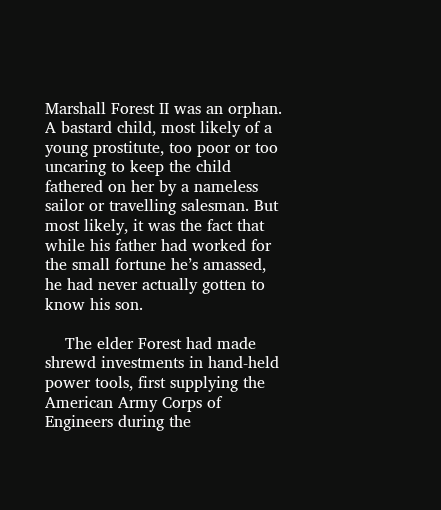Marshall Forest II was an orphan. A bastard child, most likely of a young prostitute, too poor or too uncaring to keep the child fathered on her by a nameless sailor or travelling salesman. But most likely, it was the fact that while his father had worked for the small fortune he’s amassed, he had never actually gotten to know his son.

    The elder Forest had made shrewd investments in hand-held power tools, first supplying the American Army Corps of Engineers during the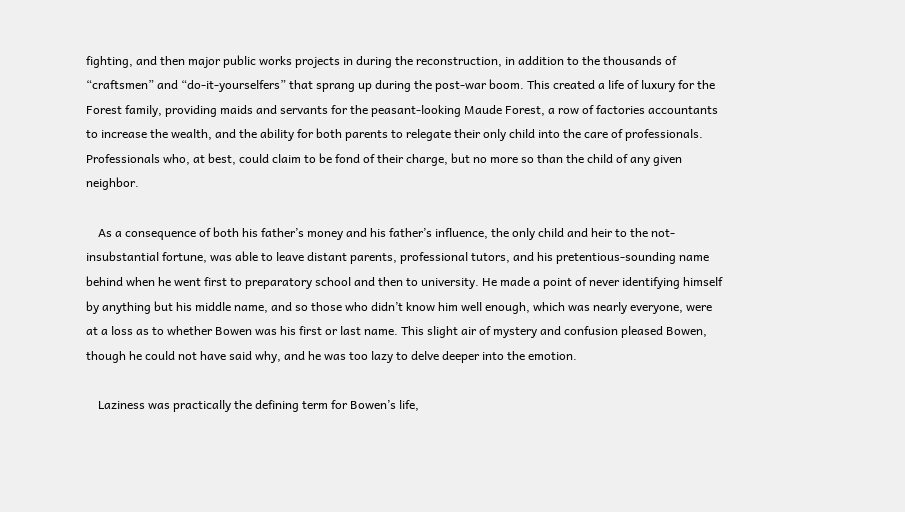fighting, and then major public works projects in during the reconstruction, in addition to the thousands of “craftsmen” and “do-it-yourselfers” that sprang up during the post-war boom. This created a life of luxury for the Forest family, providing maids and servants for the peasant-looking Maude Forest, a row of factories accountants to increase the wealth, and the ability for both parents to relegate their only child into the care of professionals. Professionals who, at best, could claim to be fond of their charge, but no more so than the child of any given neighbor.

    As a consequence of both his father’s money and his father’s influence, the only child and heir to the not-insubstantial fortune, was able to leave distant parents, professional tutors, and his pretentious-sounding name behind when he went first to preparatory school and then to university. He made a point of never identifying himself by anything but his middle name, and so those who didn’t know him well enough, which was nearly everyone, were at a loss as to whether Bowen was his first or last name. This slight air of mystery and confusion pleased Bowen, though he could not have said why, and he was too lazy to delve deeper into the emotion.

    Laziness was practically the defining term for Bowen’s life,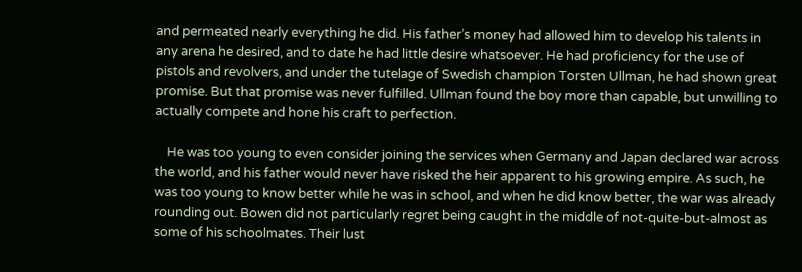and permeated nearly everything he did. His father’s money had allowed him to develop his talents in any arena he desired, and to date he had little desire whatsoever. He had proficiency for the use of pistols and revolvers, and under the tutelage of Swedish champion Torsten Ullman, he had shown great promise. But that promise was never fulfilled. Ullman found the boy more than capable, but unwilling to actually compete and hone his craft to perfection.

    He was too young to even consider joining the services when Germany and Japan declared war across the world, and his father would never have risked the heir apparent to his growing empire. As such, he was too young to know better while he was in school, and when he did know better, the war was already rounding out. Bowen did not particularly regret being caught in the middle of not-quite-but-almost as some of his schoolmates. Their lust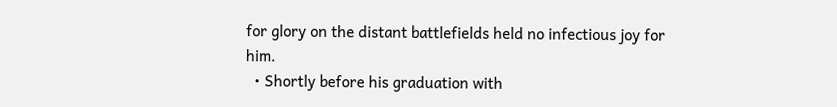for glory on the distant battlefields held no infectious joy for him.
  • Shortly before his graduation with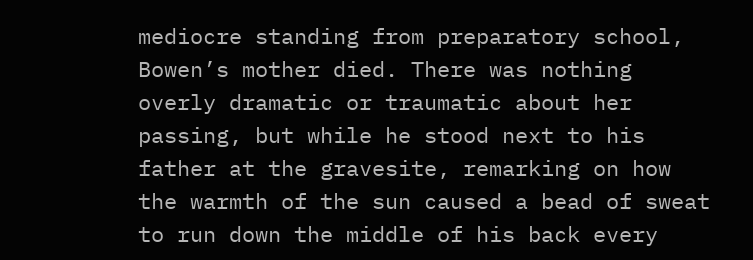mediocre standing from preparatory school, Bowen’s mother died. There was nothing overly dramatic or traumatic about her passing, but while he stood next to his father at the gravesite, remarking on how the warmth of the sun caused a bead of sweat to run down the middle of his back every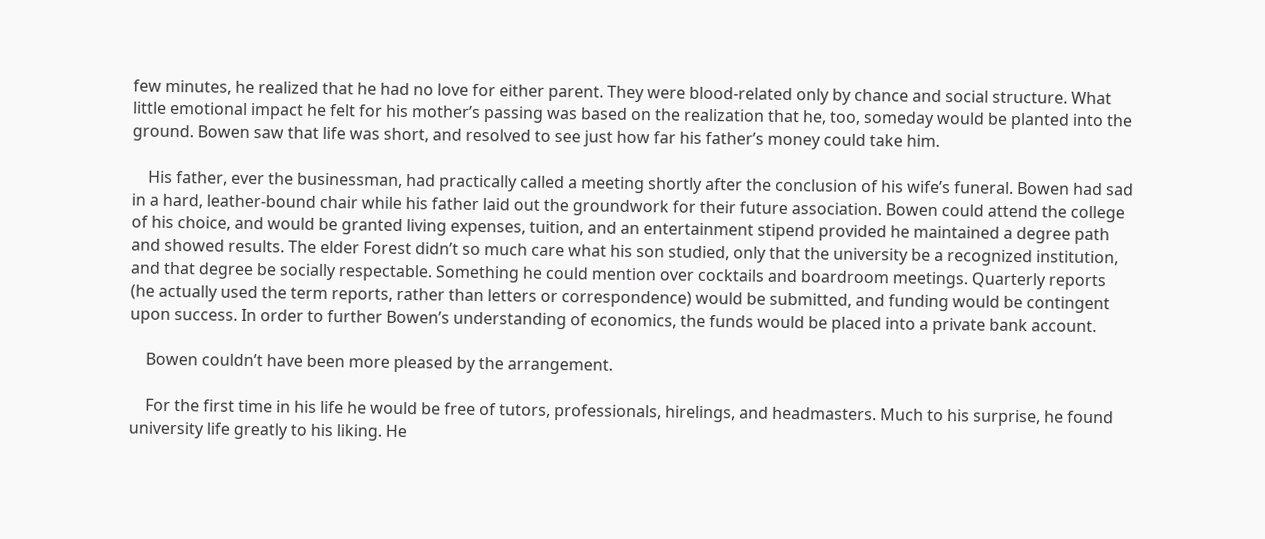few minutes, he realized that he had no love for either parent. They were blood-related only by chance and social structure. What little emotional impact he felt for his mother’s passing was based on the realization that he, too, someday would be planted into the ground. Bowen saw that life was short, and resolved to see just how far his father’s money could take him.

    His father, ever the businessman, had practically called a meeting shortly after the conclusion of his wife’s funeral. Bowen had sad in a hard, leather-bound chair while his father laid out the groundwork for their future association. Bowen could attend the college of his choice, and would be granted living expenses, tuition, and an entertainment stipend provided he maintained a degree path and showed results. The elder Forest didn’t so much care what his son studied, only that the university be a recognized institution, and that degree be socially respectable. Something he could mention over cocktails and boardroom meetings. Quarterly reports (he actually used the term reports, rather than letters or correspondence) would be submitted, and funding would be contingent upon success. In order to further Bowen’s understanding of economics, the funds would be placed into a private bank account.

    Bowen couldn’t have been more pleased by the arrangement.

    For the first time in his life he would be free of tutors, professionals, hirelings, and headmasters. Much to his surprise, he found university life greatly to his liking. He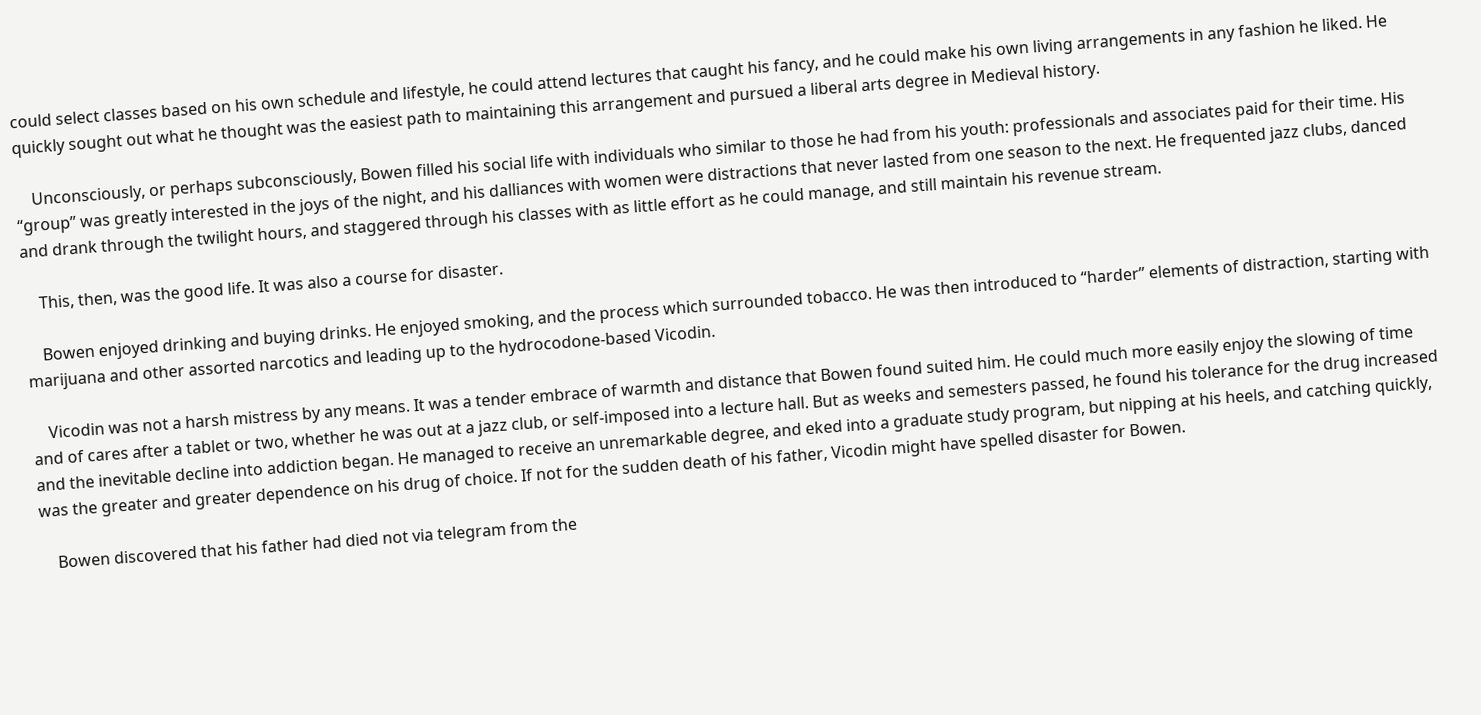could select classes based on his own schedule and lifestyle, he could attend lectures that caught his fancy, and he could make his own living arrangements in any fashion he liked. He quickly sought out what he thought was the easiest path to maintaining this arrangement and pursued a liberal arts degree in Medieval history.

    Unconsciously, or perhaps subconsciously, Bowen filled his social life with individuals who similar to those he had from his youth: professionals and associates paid for their time. His “group” was greatly interested in the joys of the night, and his dalliances with women were distractions that never lasted from one season to the next. He frequented jazz clubs, danced and drank through the twilight hours, and staggered through his classes with as little effort as he could manage, and still maintain his revenue stream.

    This, then, was the good life. It was also a course for disaster.

    Bowen enjoyed drinking and buying drinks. He enjoyed smoking, and the process which surrounded tobacco. He was then introduced to “harder” elements of distraction, starting with marijuana and other assorted narcotics and leading up to the hydrocodone-based Vicodin.

    Vicodin was not a harsh mistress by any means. It was a tender embrace of warmth and distance that Bowen found suited him. He could much more easily enjoy the slowing of time and of cares after a tablet or two, whether he was out at a jazz club, or self-imposed into a lecture hall. But as weeks and semesters passed, he found his tolerance for the drug increased and the inevitable decline into addiction began. He managed to receive an unremarkable degree, and eked into a graduate study program, but nipping at his heels, and catching quickly, was the greater and greater dependence on his drug of choice. If not for the sudden death of his father, Vicodin might have spelled disaster for Bowen.

    Bowen discovered that his father had died not via telegram from the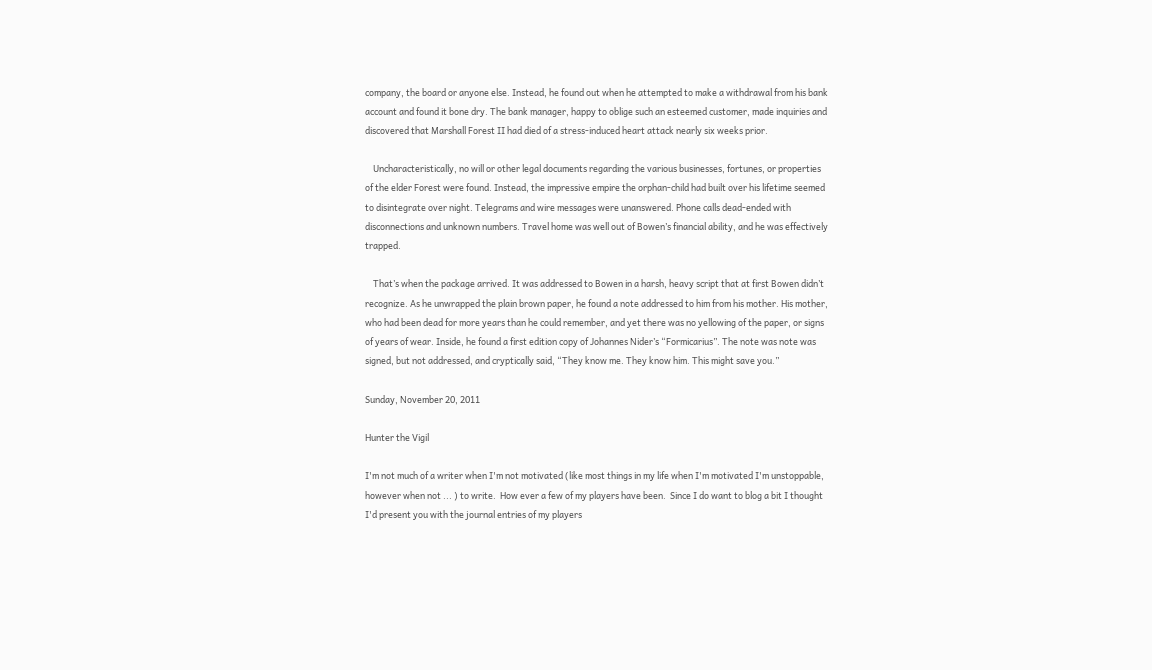company, the board or anyone else. Instead, he found out when he attempted to make a withdrawal from his bank account and found it bone dry. The bank manager, happy to oblige such an esteemed customer, made inquiries and discovered that Marshall Forest II had died of a stress-induced heart attack nearly six weeks prior.

    Uncharacteristically, no will or other legal documents regarding the various businesses, fortunes, or properties of the elder Forest were found. Instead, the impressive empire the orphan-child had built over his lifetime seemed to disintegrate over night. Telegrams and wire messages were unanswered. Phone calls dead-ended with disconnections and unknown numbers. Travel home was well out of Bowen’s financial ability, and he was effectively trapped.

    That’s when the package arrived. It was addressed to Bowen in a harsh, heavy script that at first Bowen didn’t recognize. As he unwrapped the plain brown paper, he found a note addressed to him from his mother. His mother, who had been dead for more years than he could remember, and yet there was no yellowing of the paper, or signs of years of wear. Inside, he found a first edition copy of Johannes Nider’s “Formicarius”. The note was note was signed, but not addressed, and cryptically said, “They know me. They know him. This might save you.”

Sunday, November 20, 2011

Hunter the Vigil

I'm not much of a writer when I'm not motivated (like most things in my life when I'm motivated I'm unstoppable, however when not ... ) to write.  How ever a few of my players have been.  Since I do want to blog a bit I thought I'd present you with the journal entries of my players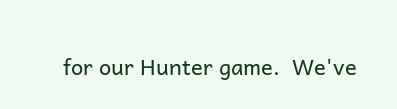for our Hunter game.  We've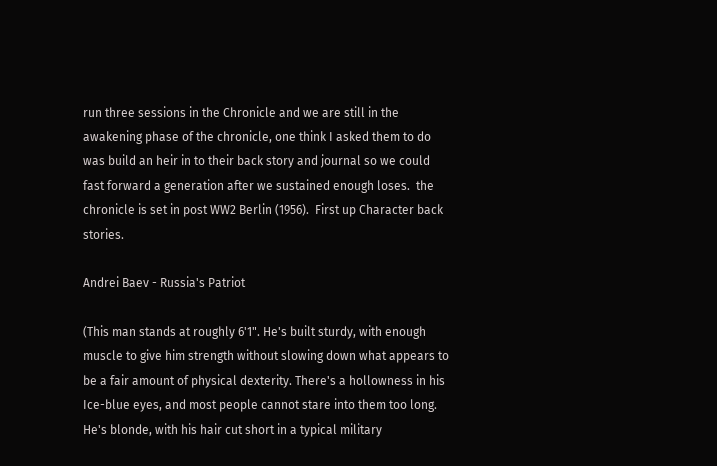run three sessions in the Chronicle and we are still in the awakening phase of the chronicle, one think I asked them to do was build an heir in to their back story and journal so we could fast forward a generation after we sustained enough loses.  the chronicle is set in post WW2 Berlin (1956).  First up Character back stories.

Andrei Baev - Russia's Patriot

(This man stands at roughly 6'1". He's built sturdy, with enough muscle to give him strength without slowing down what appears to be a fair amount of physical dexterity. There's a hollowness in his Ice-blue eyes, and most people cannot stare into them too long. He's blonde, with his hair cut short in a typical military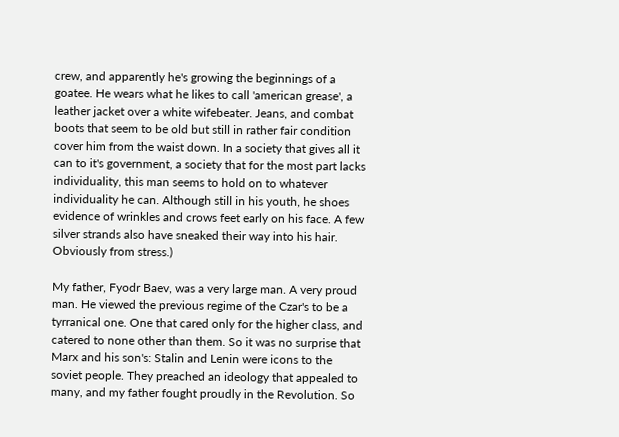crew, and apparently he's growing the beginnings of a goatee. He wears what he likes to call 'american grease', a leather jacket over a white wifebeater. Jeans, and combat boots that seem to be old but still in rather fair condition cover him from the waist down. In a society that gives all it can to it's government, a society that for the most part lacks individuality, this man seems to hold on to whatever individuality he can. Although still in his youth, he shoes evidence of wrinkles and crows feet early on his face. A few silver strands also have sneaked their way into his hair. Obviously from stress.)

My father, Fyodr Baev, was a very large man. A very proud man. He viewed the previous regime of the Czar's to be a tyrranical one. One that cared only for the higher class, and catered to none other than them. So it was no surprise that Marx and his son's: Stalin and Lenin were icons to the soviet people. They preached an ideology that appealed to many, and my father fought proudly in the Revolution. So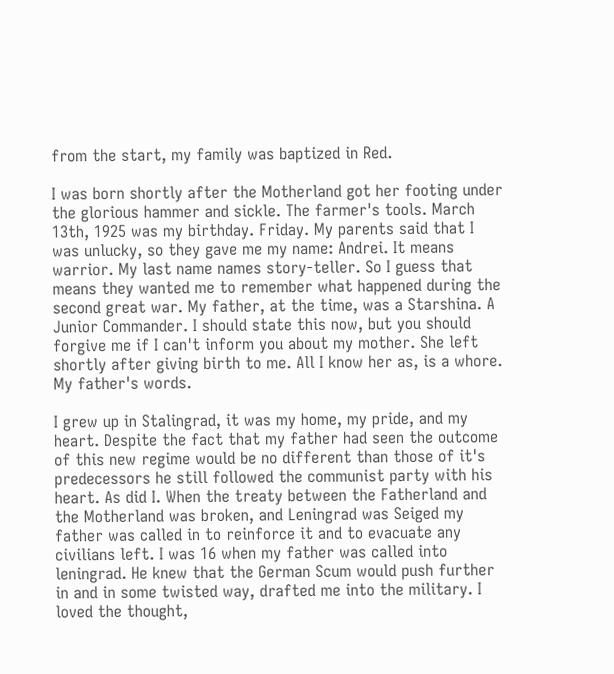from the start, my family was baptized in Red.

I was born shortly after the Motherland got her footing under the glorious hammer and sickle. The farmer's tools. March 13th, 1925 was my birthday. Friday. My parents said that I was unlucky, so they gave me my name: Andrei. It means warrior. My last name names story-teller. So I guess that means they wanted me to remember what happened during the second great war. My father, at the time, was a Starshina. A Junior Commander. I should state this now, but you should forgive me if I can't inform you about my mother. She left shortly after giving birth to me. All I know her as, is a whore. My father's words.

I grew up in Stalingrad, it was my home, my pride, and my heart. Despite the fact that my father had seen the outcome of this new regime would be no different than those of it's predecessors he still followed the communist party with his heart. As did I. When the treaty between the Fatherland and the Motherland was broken, and Leningrad was Seiged my father was called in to reinforce it and to evacuate any civilians left. I was 16 when my father was called into leningrad. He knew that the German Scum would push further in and in some twisted way, drafted me into the military. I loved the thought,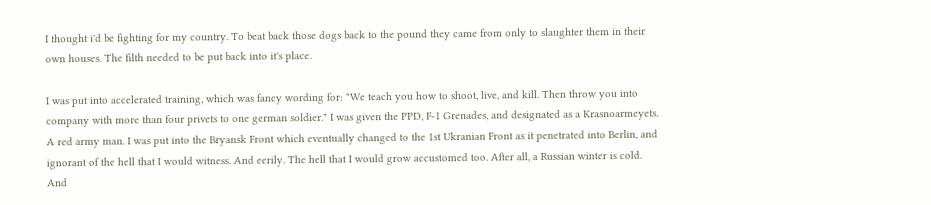I thought i'd be fighting for my country. To beat back those dogs back to the pound they came from only to slaughter them in their own houses. The filth needed to be put back into it's place.

I was put into accelerated training, which was fancy wording for: "We teach you how to shoot, live, and kill. Then throw you into company with more than four privets to one german soldier." I was given the PPD, F-1 Grenades, and designated as a Krasnoarmeyets. A red army man. I was put into the Bryansk Front which eventually changed to the 1st Ukranian Front as it penetrated into Berlin, and ignorant of the hell that I would witness. And eerily. The hell that I would grow accustomed too. After all, a Russian winter is cold. And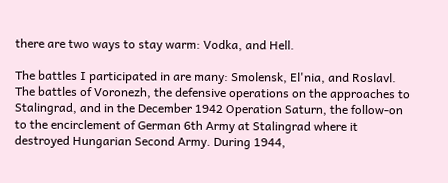there are two ways to stay warm: Vodka, and Hell.

The battles I participated in are many: Smolensk, El'nia, and Roslavl. The battles of Voronezh, the defensive operations on the approaches to Stalingrad, and in the December 1942 Operation Saturn, the follow-on to the encirclement of German 6th Army at Stalingrad where it destroyed Hungarian Second Army. During 1944,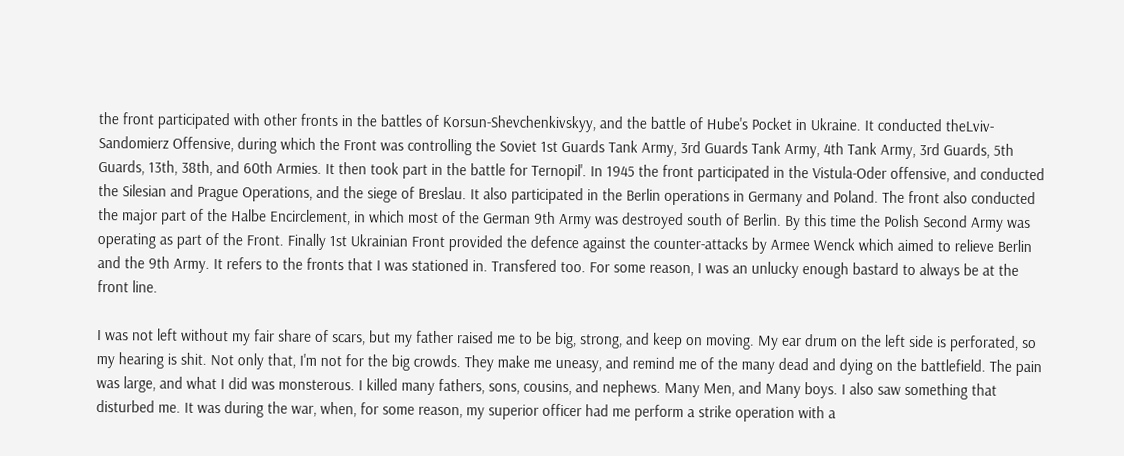the front participated with other fronts in the battles of Korsun-Shevchenkivskyy, and the battle of Hube's Pocket in Ukraine. It conducted theLviv-Sandomierz Offensive, during which the Front was controlling the Soviet 1st Guards Tank Army, 3rd Guards Tank Army, 4th Tank Army, 3rd Guards, 5th Guards, 13th, 38th, and 60th Armies. It then took part in the battle for Ternopil'. In 1945 the front participated in the Vistula-Oder offensive, and conducted the Silesian and Prague Operations, and the siege of Breslau. It also participated in the Berlin operations in Germany and Poland. The front also conducted the major part of the Halbe Encirclement, in which most of the German 9th Army was destroyed south of Berlin. By this time the Polish Second Army was operating as part of the Front. Finally 1st Ukrainian Front provided the defence against the counter-attacks by Armee Wenck which aimed to relieve Berlin and the 9th Army. It refers to the fronts that I was stationed in. Transfered too. For some reason, I was an unlucky enough bastard to always be at the front line.

I was not left without my fair share of scars, but my father raised me to be big, strong, and keep on moving. My ear drum on the left side is perforated, so my hearing is shit. Not only that, I'm not for the big crowds. They make me uneasy, and remind me of the many dead and dying on the battlefield. The pain was large, and what I did was monsterous. I killed many fathers, sons, cousins, and nephews. Many Men, and Many boys. I also saw something that disturbed me. It was during the war, when, for some reason, my superior officer had me perform a strike operation with a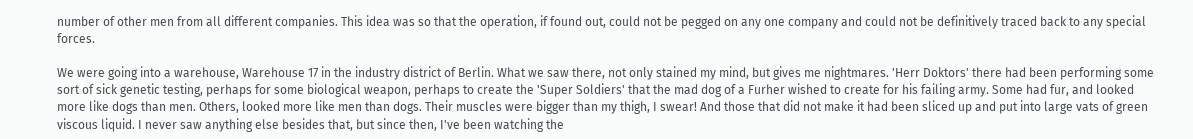number of other men from all different companies. This idea was so that the operation, if found out, could not be pegged on any one company and could not be definitively traced back to any special forces.

We were going into a warehouse, Warehouse 17 in the industry district of Berlin. What we saw there, not only stained my mind, but gives me nightmares. 'Herr Doktors' there had been performing some sort of sick genetic testing, perhaps for some biological weapon, perhaps to create the 'Super Soldiers' that the mad dog of a Furher wished to create for his failing army. Some had fur, and looked more like dogs than men. Others, looked more like men than dogs. Their muscles were bigger than my thigh, I swear! And those that did not make it had been sliced up and put into large vats of green viscous liquid. I never saw anything else besides that, but since then, I've been watching the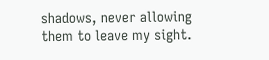shadows, never allowing them to leave my sight.